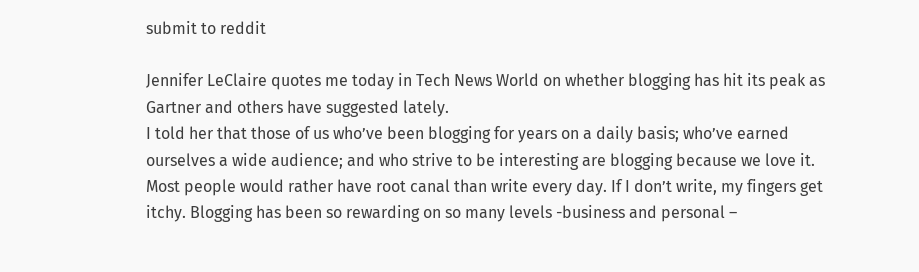submit to reddit

Jennifer LeClaire quotes me today in Tech News World on whether blogging has hit its peak as Gartner and others have suggested lately.
I told her that those of us who’ve been blogging for years on a daily basis; who’ve earned ourselves a wide audience; and who strive to be interesting are blogging because we love it.
Most people would rather have root canal than write every day. If I don’t write, my fingers get itchy. Blogging has been so rewarding on so many levels -business and personal –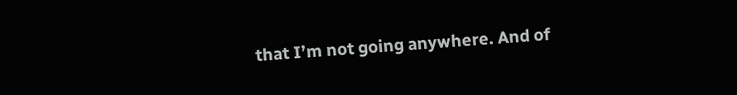that I’m not going anywhere. And of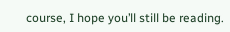course, I hope you’ll still be reading.